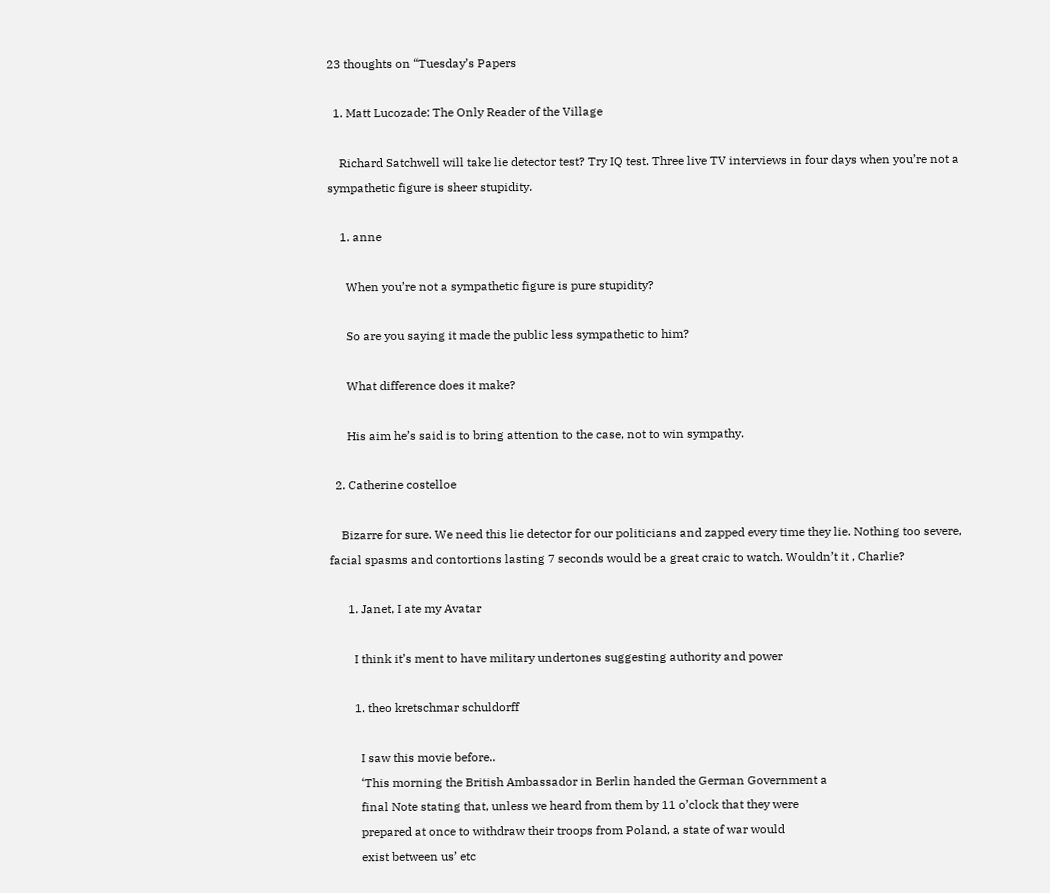23 thoughts on “Tuesday’s Papers

  1. Matt Lucozade: The Only Reader of the Village

    Richard Satchwell will take lie detector test? Try IQ test. Three live TV interviews in four days when you’re not a sympathetic figure is sheer stupidity.

    1. anne

      When you’re not a sympathetic figure is pure stupidity?

      So are you saying it made the public less sympathetic to him?

      What difference does it make?

      His aim he’s said is to bring attention to the case, not to win sympathy.

  2. Catherine costelloe

    Bizarre for sure. We need this lie detector for our politicians and zapped every time they lie. Nothing too severe, facial spasms and contortions lasting 7 seconds would be a great craic to watch. Wouldn’t it , Charlie?

      1. Janet, I ate my Avatar

        I think it’s ment to have military undertones suggesting authority and power

        1. theo kretschmar schuldorff

          I saw this movie before..
          ‘This morning the British Ambassador in Berlin handed the German Government a
          final Note stating that, unless we heard from them by 11 o’clock that they were
          prepared at once to withdraw their troops from Poland, a state of war would
          exist between us’ etc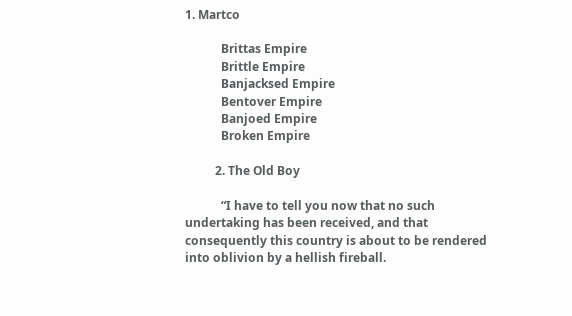1. Martco

            Brittas Empire
            Brittle Empire
            Banjacksed Empire
            Bentover Empire
            Banjoed Empire
            Broken Empire

          2. The Old Boy

            “I have to tell you now that no such undertaking has been received, and that consequently this country is about to be rendered into oblivion by a hellish fireball.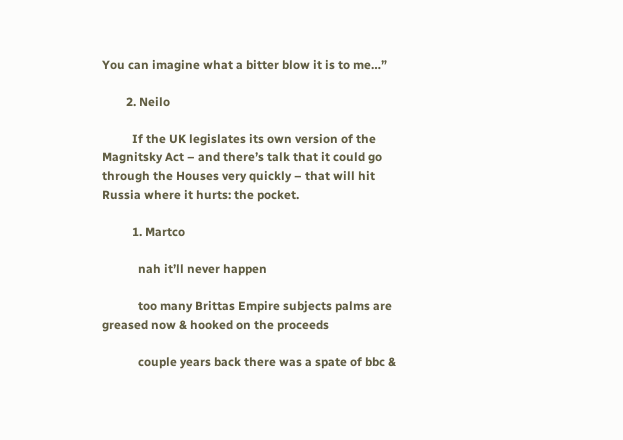You can imagine what a bitter blow it is to me…”

        2. Neilo

          If the UK legislates its own version of the Magnitsky Act – and there’s talk that it could go through the Houses very quickly – that will hit Russia where it hurts: the pocket.

          1. Martco

            nah it’ll never happen

            too many Brittas Empire subjects palms are greased now & hooked on the proceeds

            couple years back there was a spate of bbc &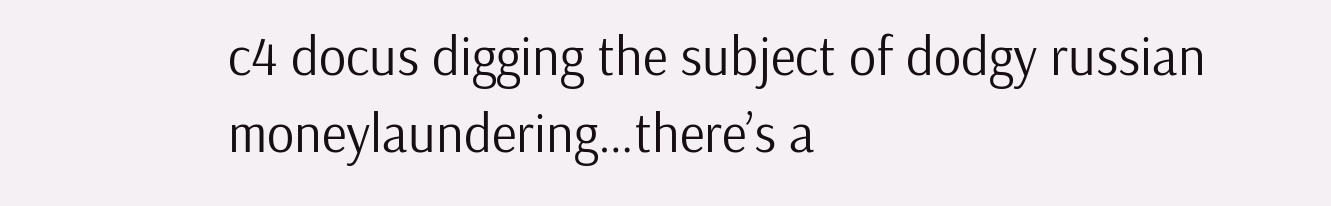c4 docus digging the subject of dodgy russian moneylaundering…there’s a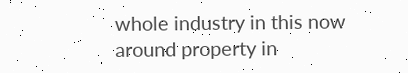whole industry in this now around property in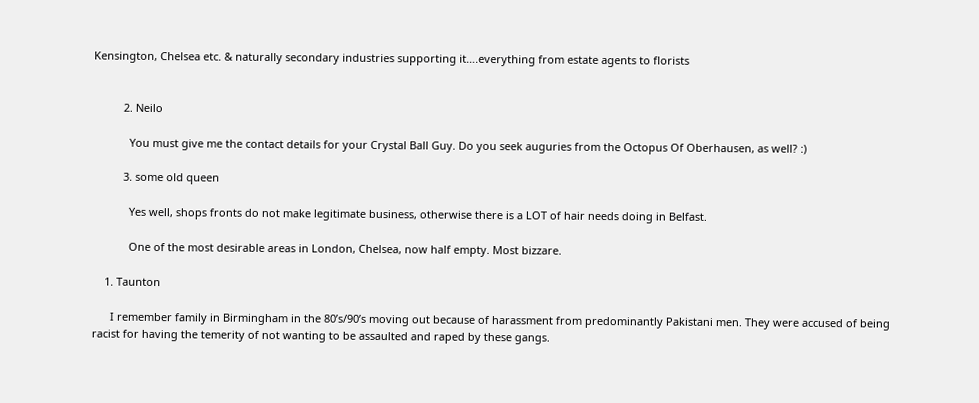Kensington, Chelsea etc. & naturally secondary industries supporting it….everything from estate agents to florists


          2. Neilo

            You must give me the contact details for your Crystal Ball Guy. Do you seek auguries from the Octopus Of Oberhausen, as well? :)

          3. some old queen

            Yes well, shops fronts do not make legitimate business, otherwise there is a LOT of hair needs doing in Belfast.

            One of the most desirable areas in London, Chelsea, now half empty. Most bizzare.

    1. Taunton

      I remember family in Birmingham in the 80’s/90’s moving out because of harassment from predominantly Pakistani men. They were accused of being racist for having the temerity of not wanting to be assaulted and raped by these gangs.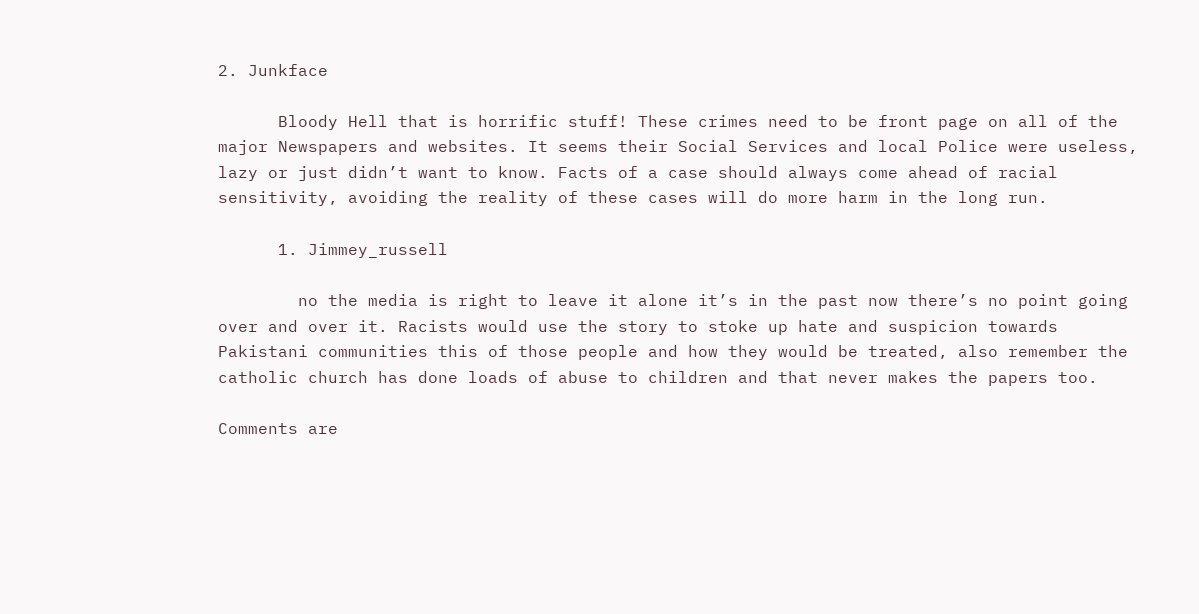2. Junkface

      Bloody Hell that is horrific stuff! These crimes need to be front page on all of the major Newspapers and websites. It seems their Social Services and local Police were useless, lazy or just didn’t want to know. Facts of a case should always come ahead of racial sensitivity, avoiding the reality of these cases will do more harm in the long run.

      1. Jimmey_russell

        no the media is right to leave it alone it’s in the past now there’s no point going over and over it. Racists would use the story to stoke up hate and suspicion towards Pakistani communities this of those people and how they would be treated, also remember the catholic church has done loads of abuse to children and that never makes the papers too.

Comments are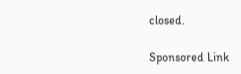closed.

Sponsored Link